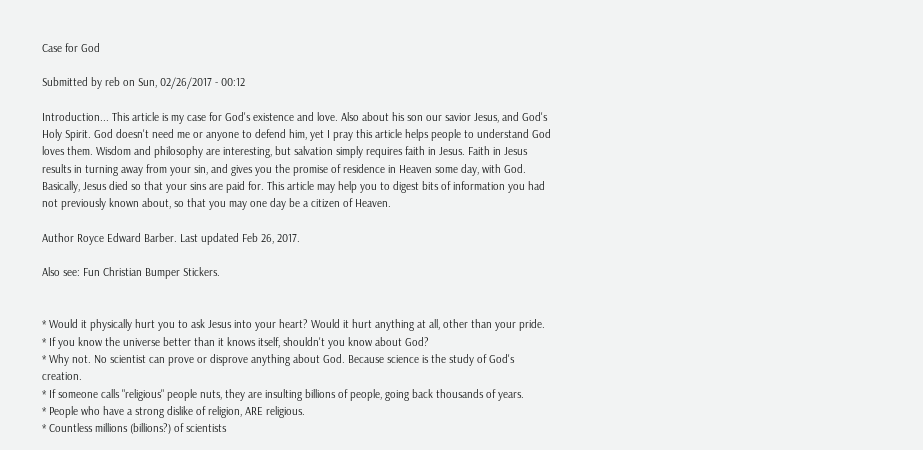Case for God

Submitted by reb on Sun, 02/26/2017 - 00:12

Introduction... This article is my case for God's existence and love. Also about his son our savior Jesus, and God's Holy Spirit. God doesn't need me or anyone to defend him, yet I pray this article helps people to understand God loves them. Wisdom and philosophy are interesting, but salvation simply requires faith in Jesus. Faith in Jesus results in turning away from your sin, and gives you the promise of residence in Heaven some day, with God. Basically, Jesus died so that your sins are paid for. This article may help you to digest bits of information you had not previously known about, so that you may one day be a citizen of Heaven.

Author Royce Edward Barber. Last updated Feb 26, 2017.

Also see: Fun Christian Bumper Stickers.


* Would it physically hurt you to ask Jesus into your heart? Would it hurt anything at all, other than your pride.
* If you know the universe better than it knows itself, shouldn't you know about God?
* Why not. No scientist can prove or disprove anything about God. Because science is the study of God's creation.
* If someone calls "religious" people nuts, they are insulting billions of people, going back thousands of years.
* People who have a strong dislike of religion, ARE religious.
* Countless millions (billions?) of scientists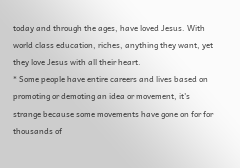today and through the ages, have loved Jesus. With world class education, riches, anything they want, yet they love Jesus with all their heart.
* Some people have entire careers and lives based on promoting or demoting an idea or movement, it's strange because some movements have gone on for for thousands of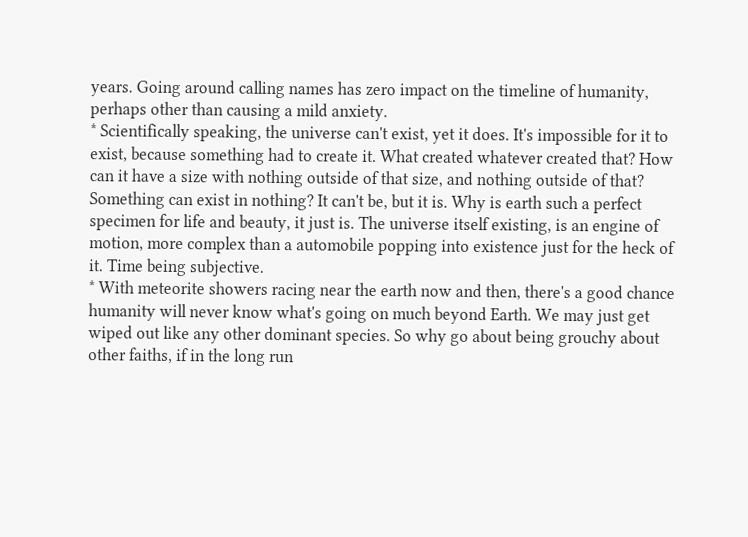years. Going around calling names has zero impact on the timeline of humanity, perhaps other than causing a mild anxiety.
* Scientifically speaking, the universe can't exist, yet it does. It's impossible for it to exist, because something had to create it. What created whatever created that? How can it have a size with nothing outside of that size, and nothing outside of that? Something can exist in nothing? It can't be, but it is. Why is earth such a perfect specimen for life and beauty, it just is. The universe itself existing, is an engine of motion, more complex than a automobile popping into existence just for the heck of it. Time being subjective.
* With meteorite showers racing near the earth now and then, there's a good chance humanity will never know what's going on much beyond Earth. We may just get wiped out like any other dominant species. So why go about being grouchy about other faiths, if in the long run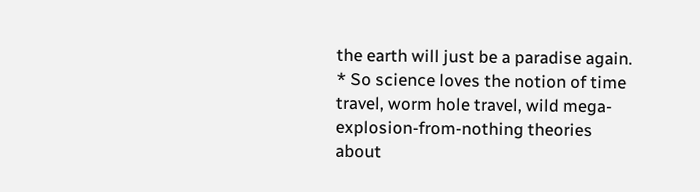the earth will just be a paradise again.
* So science loves the notion of time travel, worm hole travel, wild mega-explosion-from-nothing theories about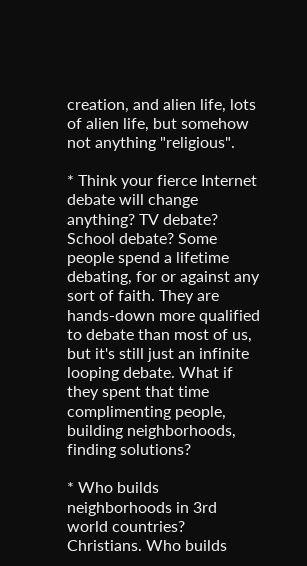creation, and alien life, lots of alien life, but somehow not anything "religious".

* Think your fierce Internet debate will change anything? TV debate? School debate? Some people spend a lifetime debating, for or against any sort of faith. They are hands-down more qualified to debate than most of us, but it's still just an infinite looping debate. What if they spent that time complimenting people, building neighborhoods, finding solutions?

* Who builds neighborhoods in 3rd world countries? Christians. Who builds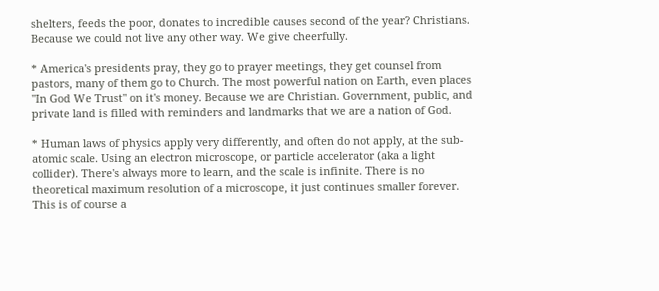shelters, feeds the poor, donates to incredible causes second of the year? Christians. Because we could not live any other way. We give cheerfully.

* America's presidents pray, they go to prayer meetings, they get counsel from pastors, many of them go to Church. The most powerful nation on Earth, even places "In God We Trust" on it's money. Because we are Christian. Government, public, and private land is filled with reminders and landmarks that we are a nation of God.

* Human laws of physics apply very differently, and often do not apply, at the sub-atomic scale. Using an electron microscope, or particle accelerator (aka a light collider). There's always more to learn, and the scale is infinite. There is no theoretical maximum resolution of a microscope, it just continues smaller forever. This is of course a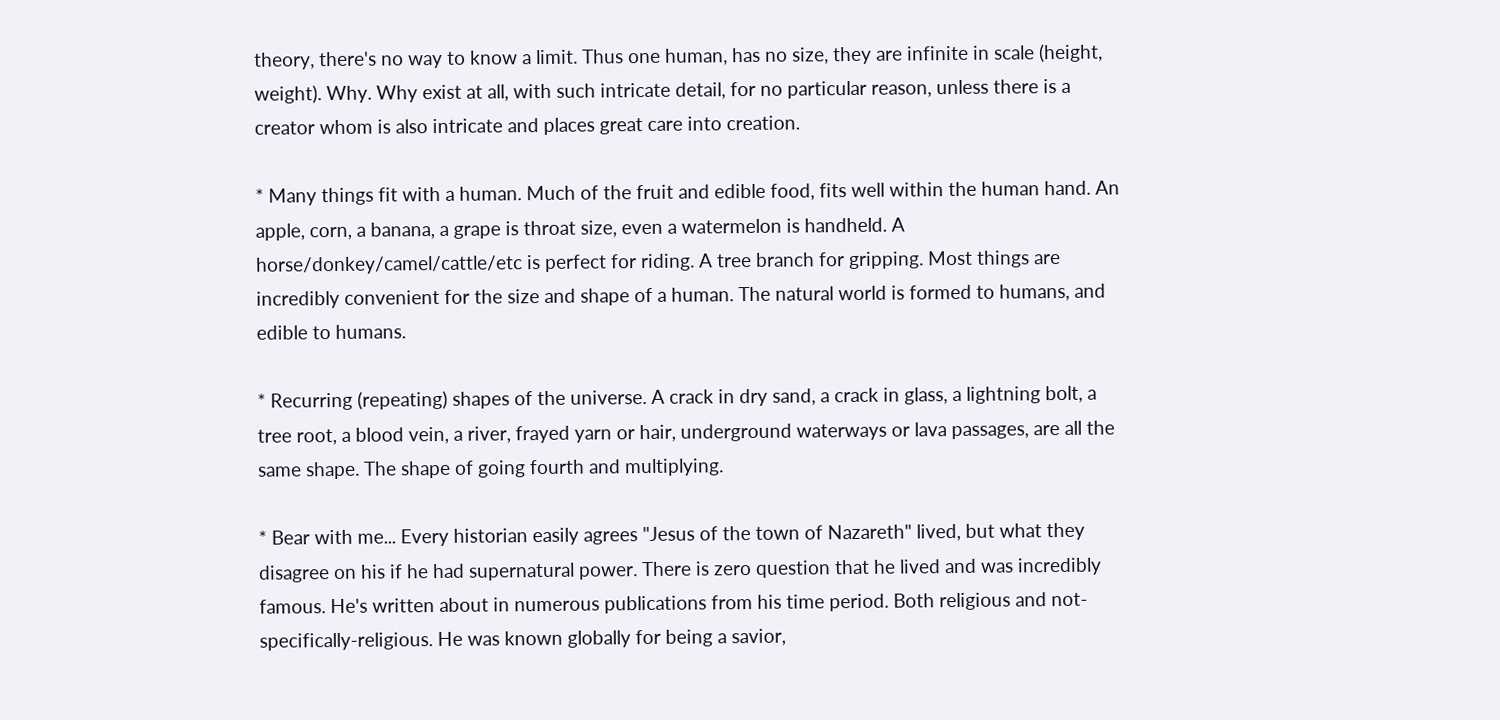theory, there's no way to know a limit. Thus one human, has no size, they are infinite in scale (height, weight). Why. Why exist at all, with such intricate detail, for no particular reason, unless there is a creator whom is also intricate and places great care into creation.

* Many things fit with a human. Much of the fruit and edible food, fits well within the human hand. An apple, corn, a banana, a grape is throat size, even a watermelon is handheld. A horse/donkey/camel/cattle/etc is perfect for riding. A tree branch for gripping. Most things are incredibly convenient for the size and shape of a human. The natural world is formed to humans, and edible to humans.

* Recurring (repeating) shapes of the universe. A crack in dry sand, a crack in glass, a lightning bolt, a tree root, a blood vein, a river, frayed yarn or hair, underground waterways or lava passages, are all the same shape. The shape of going fourth and multiplying.

* Bear with me... Every historian easily agrees "Jesus of the town of Nazareth" lived, but what they disagree on his if he had supernatural power. There is zero question that he lived and was incredibly famous. He's written about in numerous publications from his time period. Both religious and not-specifically-religious. He was known globally for being a savior,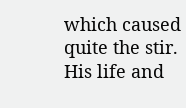which caused quite the stir. His life and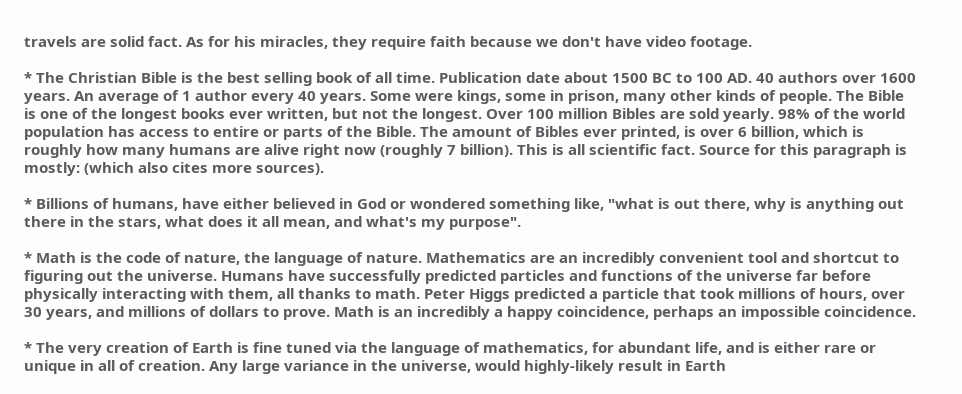travels are solid fact. As for his miracles, they require faith because we don't have video footage.

* The Christian Bible is the best selling book of all time. Publication date about 1500 BC to 100 AD. 40 authors over 1600 years. An average of 1 author every 40 years. Some were kings, some in prison, many other kinds of people. The Bible is one of the longest books ever written, but not the longest. Over 100 million Bibles are sold yearly. 98% of the world population has access to entire or parts of the Bible. The amount of Bibles ever printed, is over 6 billion, which is roughly how many humans are alive right now (roughly 7 billion). This is all scientific fact. Source for this paragraph is mostly: (which also cites more sources).

* Billions of humans, have either believed in God or wondered something like, "what is out there, why is anything out there in the stars, what does it all mean, and what's my purpose".

* Math is the code of nature, the language of nature. Mathematics are an incredibly convenient tool and shortcut to figuring out the universe. Humans have successfully predicted particles and functions of the universe far before physically interacting with them, all thanks to math. Peter Higgs predicted a particle that took millions of hours, over 30 years, and millions of dollars to prove. Math is an incredibly a happy coincidence, perhaps an impossible coincidence.

* The very creation of Earth is fine tuned via the language of mathematics, for abundant life, and is either rare or unique in all of creation. Any large variance in the universe, would highly-likely result in Earth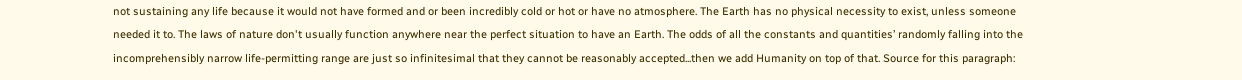not sustaining any life because it would not have formed and or been incredibly cold or hot or have no atmosphere. The Earth has no physical necessity to exist, unless someone needed it to. The laws of nature don't usually function anywhere near the perfect situation to have an Earth. The odds of all the constants and quantities’ randomly falling into the incomprehensibly narrow life-permitting range are just so infinitesimal that they cannot be reasonably accepted...then we add Humanity on top of that. Source for this paragraph: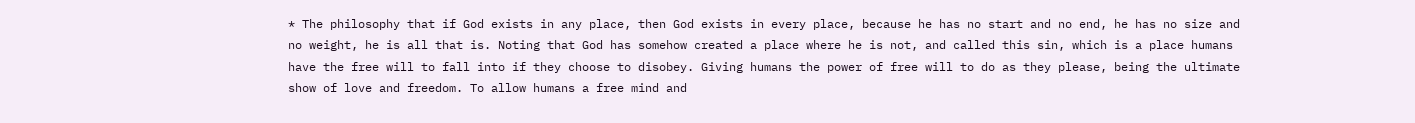* The philosophy that if God exists in any place, then God exists in every place, because he has no start and no end, he has no size and no weight, he is all that is. Noting that God has somehow created a place where he is not, and called this sin, which is a place humans have the free will to fall into if they choose to disobey. Giving humans the power of free will to do as they please, being the ultimate show of love and freedom. To allow humans a free mind and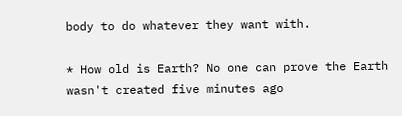body to do whatever they want with.

* How old is Earth? No one can prove the Earth wasn't created five minutes ago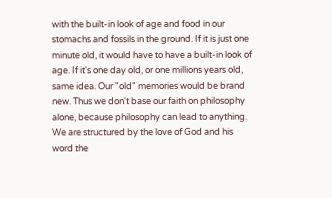with the built-in look of age and food in our stomachs and fossils in the ground. If it is just one minute old, it would have to have a built-in look of age. If it's one day old, or one millions years old, same idea. Our "old" memories would be brand new. Thus we don't base our faith on philosophy alone, because philosophy can lead to anything. We are structured by the love of God and his word the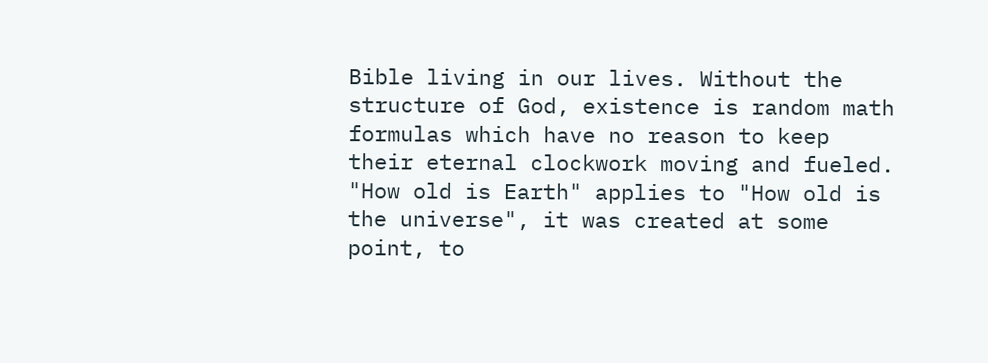Bible living in our lives. Without the structure of God, existence is random math formulas which have no reason to keep their eternal clockwork moving and fueled. "How old is Earth" applies to "How old is the universe", it was created at some point, to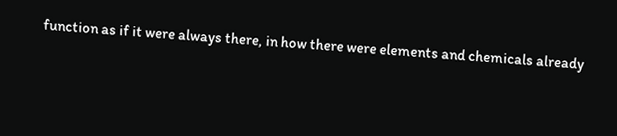function as if it were always there, in how there were elements and chemicals already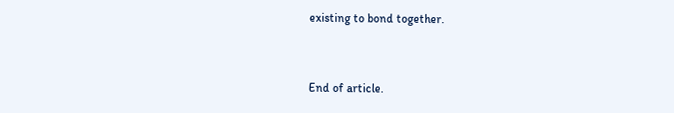existing to bond together.


End of article.